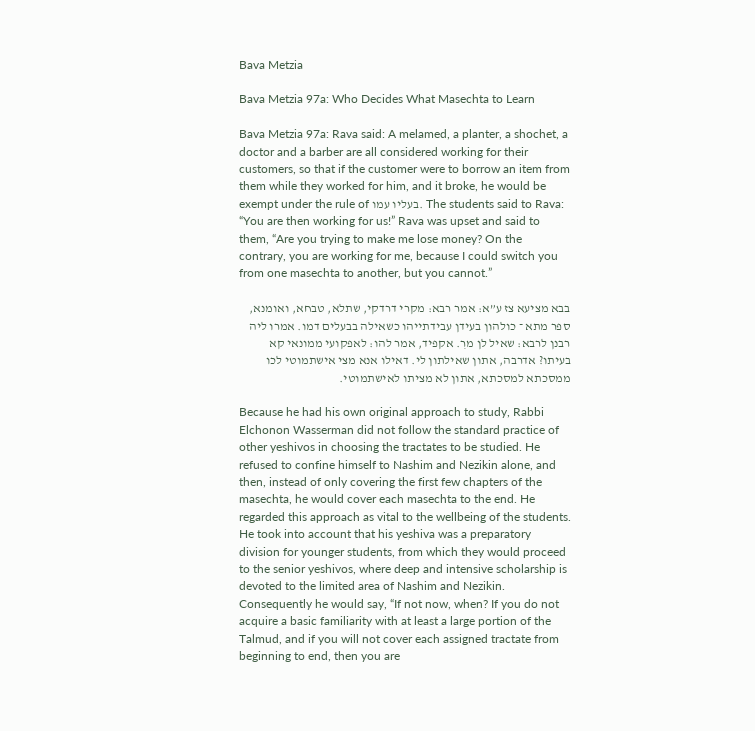Bava Metzia

Bava Metzia 97a: Who Decides What Masechta to Learn

Bava Metzia 97a: Rava said: A melamed, a planter, a shochet, a doctor and a barber are all considered working for their customers, so that if the customer were to borrow an item from them while they worked for him, and it broke, he would be exempt under the rule of בעליו עמו. The students said to Rava: “You are then working for us!” Rava was upset and said to them, “Are you trying to make me lose money? On the contrary, you are working for me, because I could switch you from one masechta to another, but you cannot.”

בבא מציעא צז ע”א: אמר רבא: מקרי דרדקי, שתלא, טבחא, ואומנא, ספר מתא ־ כולהון בעידן עבידתייהו כשאילה בבעלים דמו. אמרו ליה רבנן לרבא: שאיל לן מרִ. אקפיד, אמר להו: לאפקועי ממונאי קא בעיתו? אדרבה, אתון שאילתון לי. דאילו אנא מצי אישתמוטי לכו ממסכתא למסכתא, אתון לא מציתו לאישתמוטי.

Because he had his own original approach to study, Rabbi Elchonon Wasserman did not follow the standard practice of other yeshivos in choosing the tractates to be studied. He refused to confine himself to Nashim and Nezikin alone, and then, instead of only covering the first few chapters of the masechta, he would cover each masechta to the end. He regarded this approach as vital to the wellbeing of the students. He took into account that his yeshiva was a preparatory division for younger students, from which they would proceed to the senior yeshivos, where deep and intensive scholarship is devoted to the limited area of Nashim and Nezikin. Consequently he would say, “If not now, when? If you do not acquire a basic familiarity with at least a large portion of the Talmud, and if you will not cover each assigned tractate from beginning to end, then you are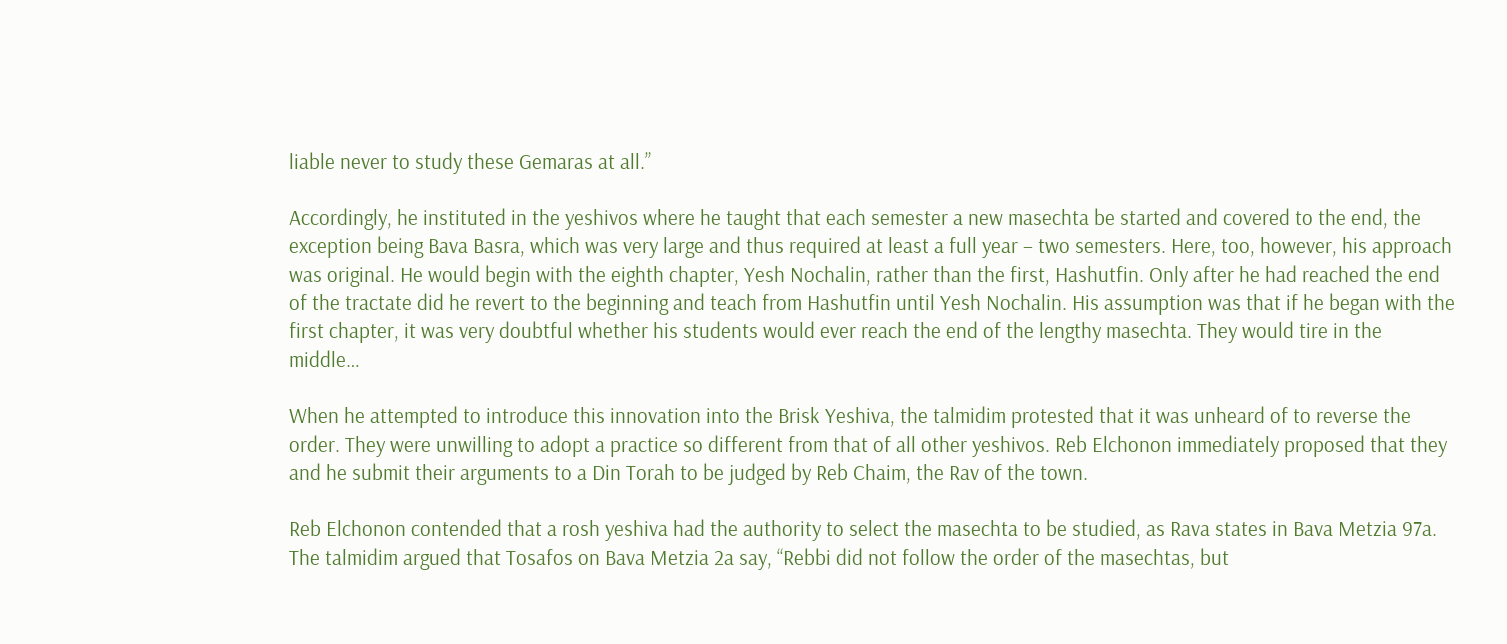liable never to study these Gemaras at all.”

Accordingly, he instituted in the yeshivos where he taught that each semester a new masechta be started and covered to the end, the exception being Bava Basra, which was very large and thus required at least a full year – two semesters. Here, too, however, his approach was original. He would begin with the eighth chapter, Yesh Nochalin, rather than the first, Hashutfin. Only after he had reached the end of the tractate did he revert to the beginning and teach from Hashutfin until Yesh Nochalin. His assumption was that if he began with the first chapter, it was very doubtful whether his students would ever reach the end of the lengthy masechta. They would tire in the middle…

When he attempted to introduce this innovation into the Brisk Yeshiva, the talmidim protested that it was unheard of to reverse the order. They were unwilling to adopt a practice so different from that of all other yeshivos. Reb Elchonon immediately proposed that they and he submit their arguments to a Din Torah to be judged by Reb Chaim, the Rav of the town.

Reb Elchonon contended that a rosh yeshiva had the authority to select the masechta to be studied, as Rava states in Bava Metzia 97a. The talmidim argued that Tosafos on Bava Metzia 2a say, “Rebbi did not follow the order of the masechtas, but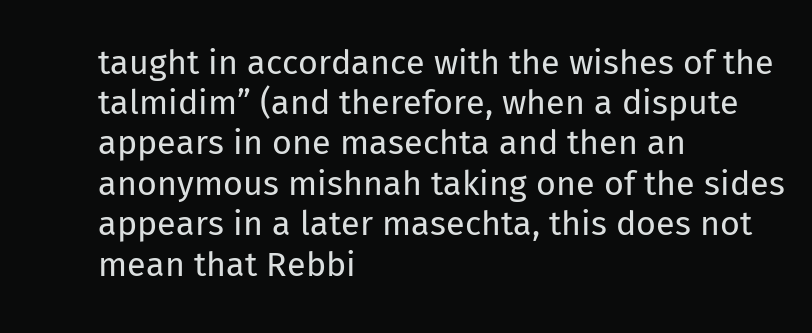taught in accordance with the wishes of the talmidim” (and therefore, when a dispute appears in one masechta and then an anonymous mishnah taking one of the sides appears in a later masechta, this does not mean that Rebbi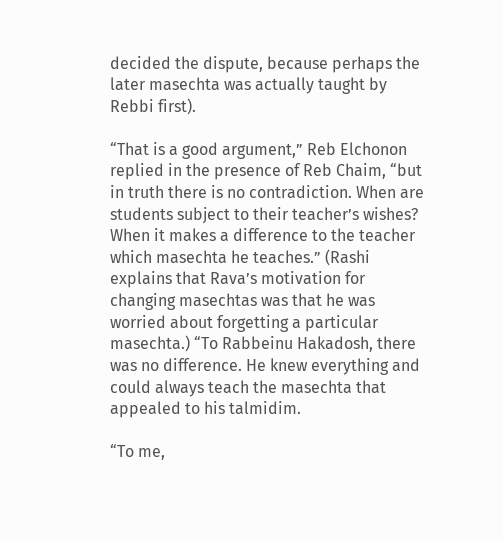decided the dispute, because perhaps the later masechta was actually taught by Rebbi first).

“That is a good argument,” Reb Elchonon replied in the presence of Reb Chaim, “but in truth there is no contradiction. When are students subject to their teacher’s wishes? When it makes a difference to the teacher which masechta he teaches.” (Rashi explains that Rava’s motivation for changing masechtas was that he was worried about forgetting a particular masechta.) “To Rabbeinu Hakadosh, there was no difference. He knew everything and could always teach the masechta that appealed to his talmidim.

“To me,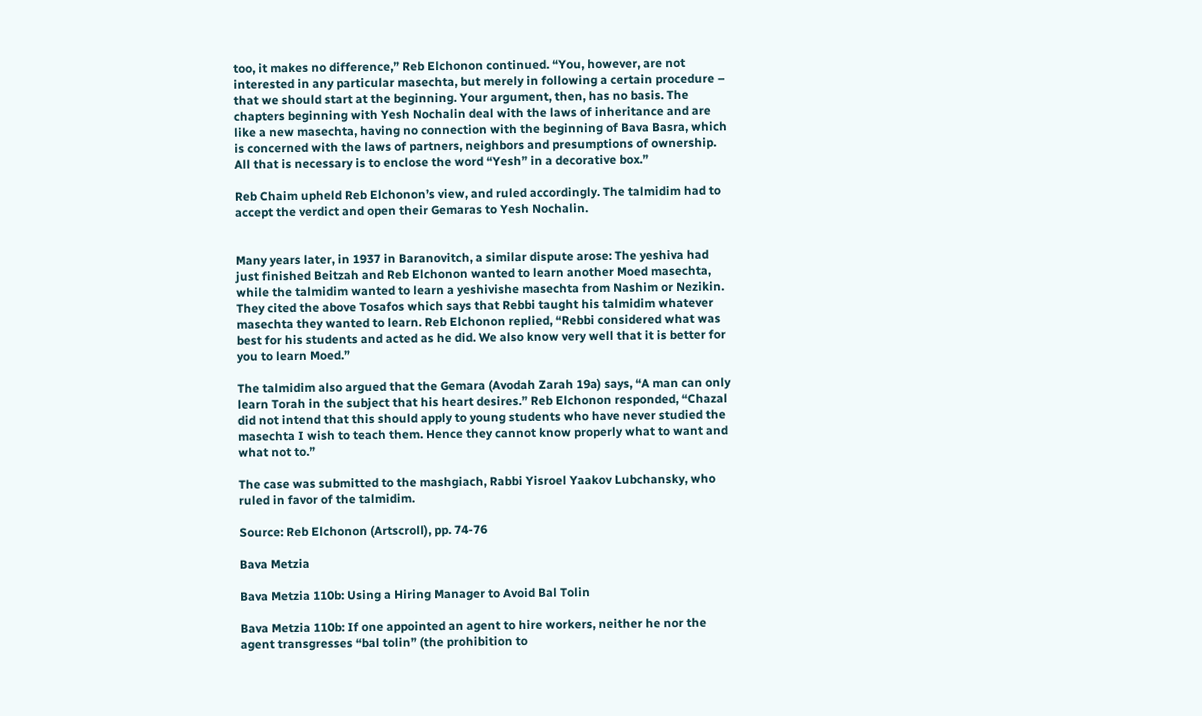too, it makes no difference,” Reb Elchonon continued. “You, however, are not interested in any particular masechta, but merely in following a certain procedure – that we should start at the beginning. Your argument, then, has no basis. The chapters beginning with Yesh Nochalin deal with the laws of inheritance and are like a new masechta, having no connection with the beginning of Bava Basra, which is concerned with the laws of partners, neighbors and presumptions of ownership. All that is necessary is to enclose the word “Yesh” in a decorative box.”

Reb Chaim upheld Reb Elchonon’s view, and ruled accordingly. The talmidim had to accept the verdict and open their Gemaras to Yesh Nochalin.


Many years later, in 1937 in Baranovitch, a similar dispute arose: The yeshiva had just finished Beitzah and Reb Elchonon wanted to learn another Moed masechta, while the talmidim wanted to learn a yeshivishe masechta from Nashim or Nezikin. They cited the above Tosafos which says that Rebbi taught his talmidim whatever masechta they wanted to learn. Reb Elchonon replied, “Rebbi considered what was best for his students and acted as he did. We also know very well that it is better for you to learn Moed.”

The talmidim also argued that the Gemara (Avodah Zarah 19a) says, “A man can only learn Torah in the subject that his heart desires.” Reb Elchonon responded, “Chazal did not intend that this should apply to young students who have never studied the masechta I wish to teach them. Hence they cannot know properly what to want and what not to.”

The case was submitted to the mashgiach, Rabbi Yisroel Yaakov Lubchansky, who ruled in favor of the talmidim.

Source: Reb Elchonon (Artscroll), pp. 74-76

Bava Metzia

Bava Metzia 110b: Using a Hiring Manager to Avoid Bal Tolin

Bava Metzia 110b: If one appointed an agent to hire workers, neither he nor the agent transgresses “bal tolin” (the prohibition to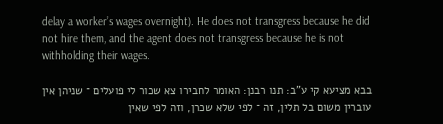delay a worker’s wages overnight). He does not transgress because he did not hire them, and the agent does not transgress because he is not withholding their wages.

בבא מציעא קי ע”ב: תנו רבנן: האומר לחבירו צא שכור לי פועלים ־ שניהן אין עוברין משום בל תלין, זה ־ לפי שלא שכרן, וזה לפי שאין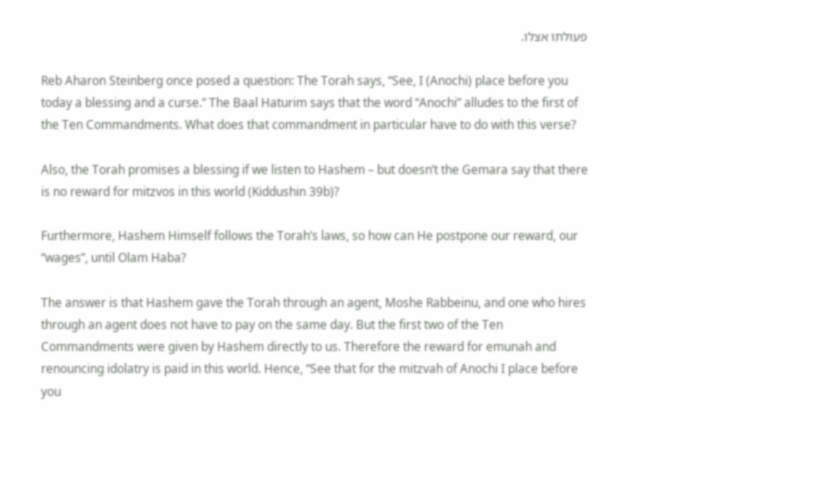פעולתו אצלו.

Reb Aharon Steinberg once posed a question: The Torah says, “See, I (Anochi) place before you today a blessing and a curse.” The Baal Haturim says that the word “Anochi” alludes to the first of the Ten Commandments. What does that commandment in particular have to do with this verse?

Also, the Torah promises a blessing if we listen to Hashem – but doesn’t the Gemara say that there is no reward for mitzvos in this world (Kiddushin 39b)?

Furthermore, Hashem Himself follows the Torah’s laws, so how can He postpone our reward, our “wages”, until Olam Haba?

The answer is that Hashem gave the Torah through an agent, Moshe Rabbeinu, and one who hires through an agent does not have to pay on the same day. But the first two of the Ten Commandments were given by Hashem directly to us. Therefore the reward for emunah and renouncing idolatry is paid in this world. Hence, “See that for the mitzvah of Anochi I place before you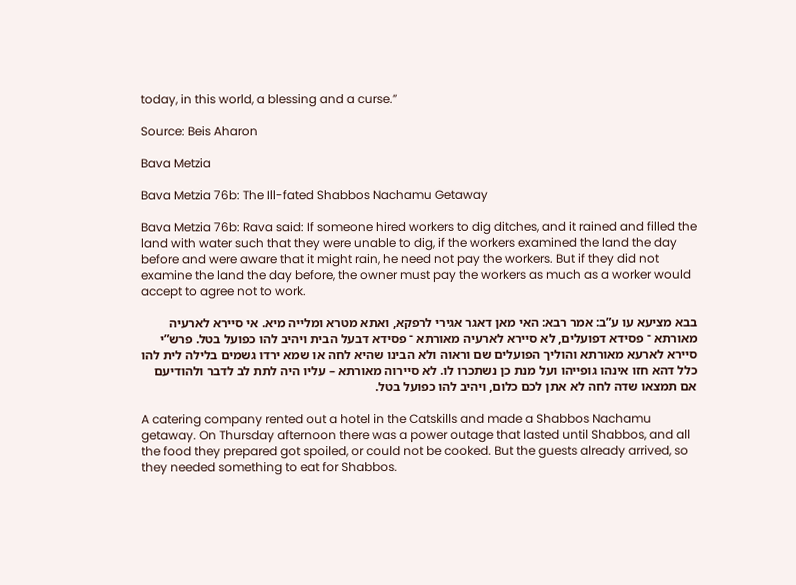today, in this world, a blessing and a curse.”

Source: Beis Aharon

Bava Metzia

Bava Metzia 76b: The Ill-fated Shabbos Nachamu Getaway

Bava Metzia 76b: Rava said: If someone hired workers to dig ditches, and it rained and filled the land with water such that they were unable to dig, if the workers examined the land the day before and were aware that it might rain, he need not pay the workers. But if they did not examine the land the day before, the owner must pay the workers as much as a worker would accept to agree not to work.

בבא מציעא עו ע”ב: אמר רבא: האי מאן דאגר אגירי לרפקא, ואתא מטרא ומלייה מיא. אי סיירא לארעיה מאורתא ־ פסידא דפועלים, לא סיירא לארעיה מאורתא ־ פסידא דבעל הבית ויהיב להו כפועל בטל. פרש”י סיירא לארעא מאורתא והוליך הפועלים שם וראוה ולא הבינו שהיא לחה או שמא ירדו גשמים בלילה לית להו כלל דהא חזו אינהו גופייהו ועל מנת כן נשתכרו לו. לא סיירוה מאורתא – עליו היה לתת לב לדבר ולהודיעם אם תמצאו שדה לחה לא אתן לכם כלום, ויהיב להו כפועל בטל.

A catering company rented out a hotel in the Catskills and made a Shabbos Nachamu getaway. On Thursday afternoon there was a power outage that lasted until Shabbos, and all the food they prepared got spoiled, or could not be cooked. But the guests already arrived, so they needed something to eat for Shabbos.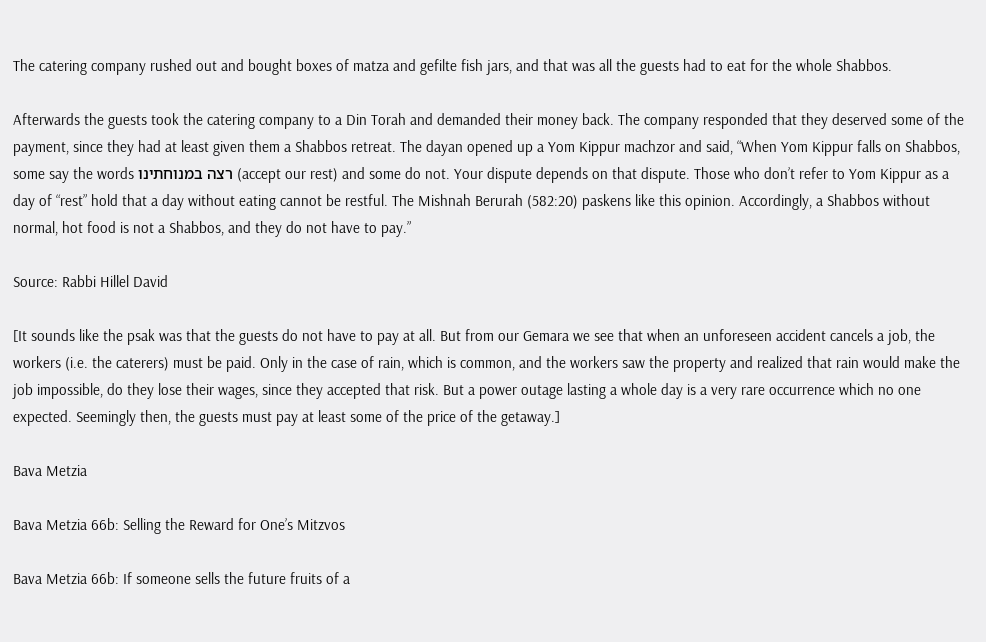The catering company rushed out and bought boxes of matza and gefilte fish jars, and that was all the guests had to eat for the whole Shabbos.

Afterwards the guests took the catering company to a Din Torah and demanded their money back. The company responded that they deserved some of the payment, since they had at least given them a Shabbos retreat. The dayan opened up a Yom Kippur machzor and said, “When Yom Kippur falls on Shabbos, some say the words רצה במנוחתינו (accept our rest) and some do not. Your dispute depends on that dispute. Those who don’t refer to Yom Kippur as a day of “rest” hold that a day without eating cannot be restful. The Mishnah Berurah (582:20) paskens like this opinion. Accordingly, a Shabbos without normal, hot food is not a Shabbos, and they do not have to pay.”

Source: Rabbi Hillel David

[It sounds like the psak was that the guests do not have to pay at all. But from our Gemara we see that when an unforeseen accident cancels a job, the workers (i.e. the caterers) must be paid. Only in the case of rain, which is common, and the workers saw the property and realized that rain would make the job impossible, do they lose their wages, since they accepted that risk. But a power outage lasting a whole day is a very rare occurrence which no one expected. Seemingly then, the guests must pay at least some of the price of the getaway.]

Bava Metzia

Bava Metzia 66b: Selling the Reward for One’s Mitzvos

Bava Metzia 66b: If someone sells the future fruits of a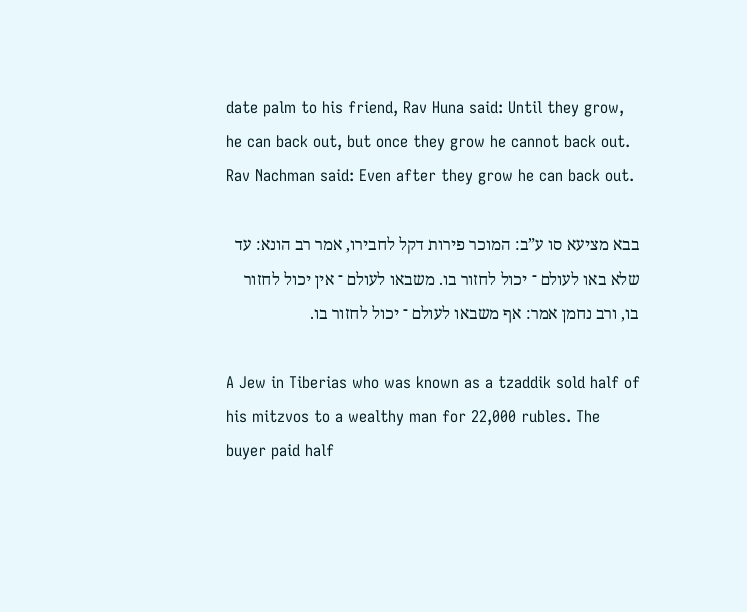date palm to his friend, Rav Huna said: Until they grow, he can back out, but once they grow he cannot back out. Rav Nachman said: Even after they grow he can back out.

בבא מציעא סו ע”ב: המוכר פירות דקל לחבירו, אמר רב הונא: עד שלא באו לעולם ־ יכול לחזור בו. משבאו לעולם ־ אין יכול לחזור בו, ורב נחמן אמר: אף משבאו לעולם ־ יכול לחזור בו.

A Jew in Tiberias who was known as a tzaddik sold half of his mitzvos to a wealthy man for 22,000 rubles. The buyer paid half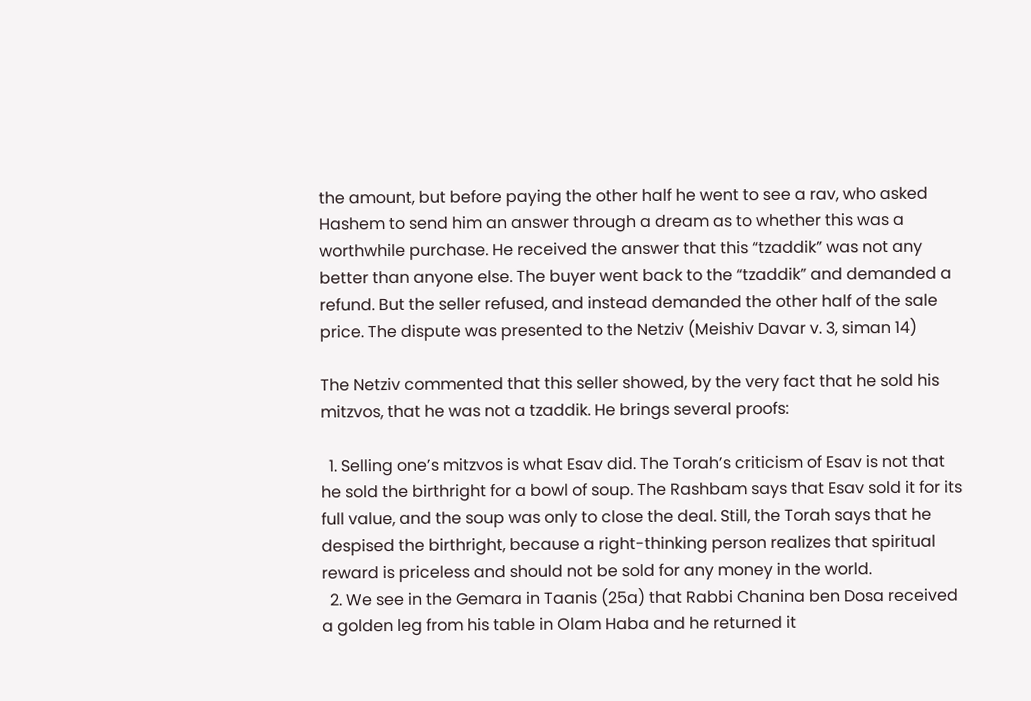the amount, but before paying the other half he went to see a rav, who asked Hashem to send him an answer through a dream as to whether this was a worthwhile purchase. He received the answer that this “tzaddik” was not any better than anyone else. The buyer went back to the “tzaddik” and demanded a refund. But the seller refused, and instead demanded the other half of the sale price. The dispute was presented to the Netziv (Meishiv Davar v. 3, siman 14)

The Netziv commented that this seller showed, by the very fact that he sold his mitzvos, that he was not a tzaddik. He brings several proofs:

  1. Selling one’s mitzvos is what Esav did. The Torah’s criticism of Esav is not that he sold the birthright for a bowl of soup. The Rashbam says that Esav sold it for its full value, and the soup was only to close the deal. Still, the Torah says that he despised the birthright, because a right-thinking person realizes that spiritual reward is priceless and should not be sold for any money in the world.
  2. We see in the Gemara in Taanis (25a) that Rabbi Chanina ben Dosa received a golden leg from his table in Olam Haba and he returned it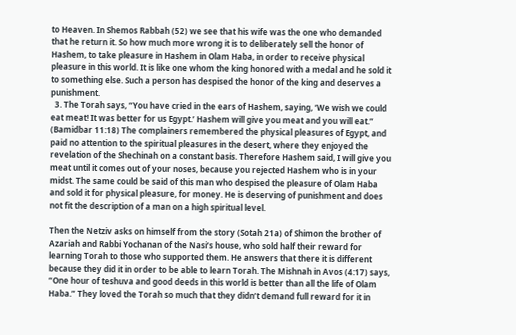to Heaven. In Shemos Rabbah (52) we see that his wife was the one who demanded that he return it. So how much more wrong it is to deliberately sell the honor of Hashem, to take pleasure in Hashem in Olam Haba, in order to receive physical pleasure in this world. It is like one whom the king honored with a medal and he sold it to something else. Such a person has despised the honor of the king and deserves a punishment.
  3. The Torah says, “You have cried in the ears of Hashem, saying, ‘We wish we could eat meat! It was better for us Egypt.’ Hashem will give you meat and you will eat.” (Bamidbar 11:18) The complainers remembered the physical pleasures of Egypt, and paid no attention to the spiritual pleasures in the desert, where they enjoyed the revelation of the Shechinah on a constant basis. Therefore Hashem said, I will give you meat until it comes out of your noses, because you rejected Hashem who is in your midst. The same could be said of this man who despised the pleasure of Olam Haba and sold it for physical pleasure, for money. He is deserving of punishment and does not fit the description of a man on a high spiritual level.

Then the Netziv asks on himself from the story (Sotah 21a) of Shimon the brother of Azariah and Rabbi Yochanan of the Nasi’s house, who sold half their reward for learning Torah to those who supported them. He answers that there it is different because they did it in order to be able to learn Torah. The Mishnah in Avos (4:17) says, “One hour of teshuva and good deeds in this world is better than all the life of Olam Haba.” They loved the Torah so much that they didn’t demand full reward for it in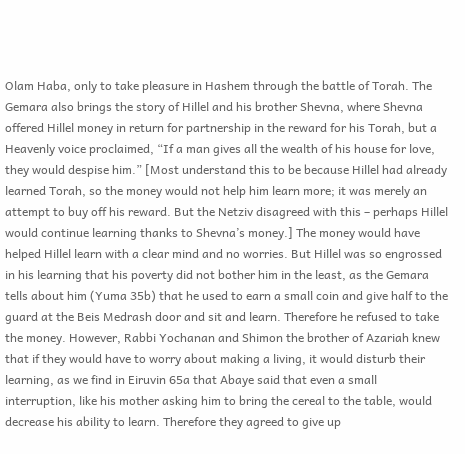Olam Haba, only to take pleasure in Hashem through the battle of Torah. The Gemara also brings the story of Hillel and his brother Shevna, where Shevna offered Hillel money in return for partnership in the reward for his Torah, but a Heavenly voice proclaimed, “If a man gives all the wealth of his house for love, they would despise him.” [Most understand this to be because Hillel had already learned Torah, so the money would not help him learn more; it was merely an attempt to buy off his reward. But the Netziv disagreed with this – perhaps Hillel would continue learning thanks to Shevna’s money.] The money would have helped Hillel learn with a clear mind and no worries. But Hillel was so engrossed in his learning that his poverty did not bother him in the least, as the Gemara tells about him (Yuma 35b) that he used to earn a small coin and give half to the guard at the Beis Medrash door and sit and learn. Therefore he refused to take the money. However, Rabbi Yochanan and Shimon the brother of Azariah knew that if they would have to worry about making a living, it would disturb their learning, as we find in Eiruvin 65a that Abaye said that even a small interruption, like his mother asking him to bring the cereal to the table, would decrease his ability to learn. Therefore they agreed to give up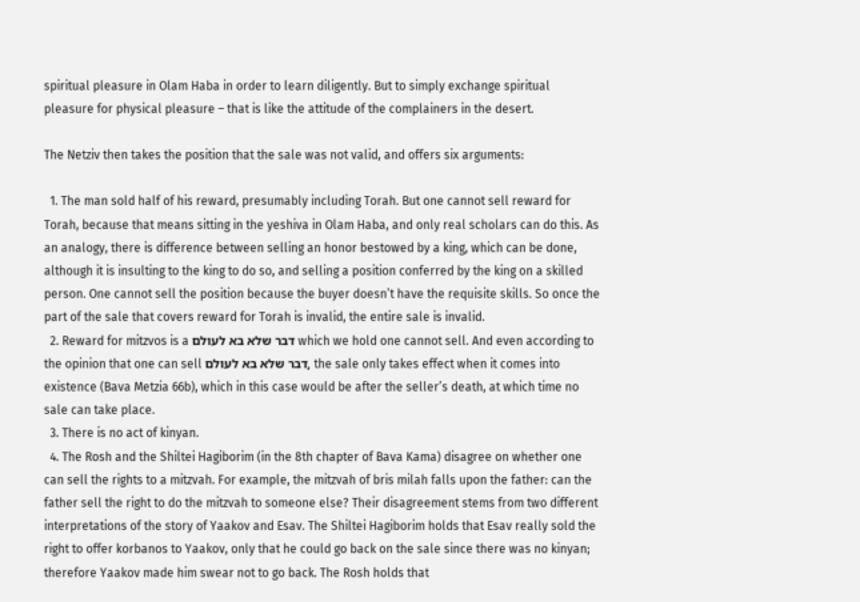spiritual pleasure in Olam Haba in order to learn diligently. But to simply exchange spiritual pleasure for physical pleasure – that is like the attitude of the complainers in the desert.

The Netziv then takes the position that the sale was not valid, and offers six arguments:

  1. The man sold half of his reward, presumably including Torah. But one cannot sell reward for Torah, because that means sitting in the yeshiva in Olam Haba, and only real scholars can do this. As an analogy, there is difference between selling an honor bestowed by a king, which can be done, although it is insulting to the king to do so, and selling a position conferred by the king on a skilled person. One cannot sell the position because the buyer doesn’t have the requisite skills. So once the part of the sale that covers reward for Torah is invalid, the entire sale is invalid.
  2. Reward for mitzvos is a דבר שלא בא לעולם which we hold one cannot sell. And even according to the opinion that one can sell דבר שלא בא לעולם, the sale only takes effect when it comes into existence (Bava Metzia 66b), which in this case would be after the seller’s death, at which time no sale can take place.
  3. There is no act of kinyan.
  4. The Rosh and the Shiltei Hagiborim (in the 8th chapter of Bava Kama) disagree on whether one can sell the rights to a mitzvah. For example, the mitzvah of bris milah falls upon the father: can the father sell the right to do the mitzvah to someone else? Their disagreement stems from two different interpretations of the story of Yaakov and Esav. The Shiltei Hagiborim holds that Esav really sold the right to offer korbanos to Yaakov, only that he could go back on the sale since there was no kinyan; therefore Yaakov made him swear not to go back. The Rosh holds that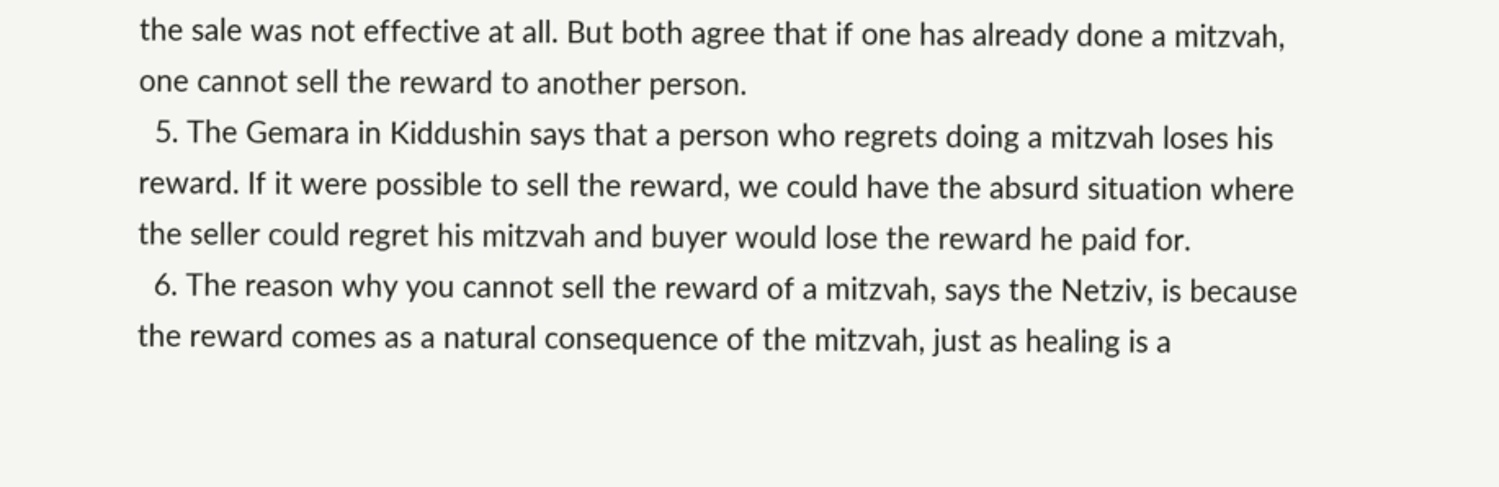the sale was not effective at all. But both agree that if one has already done a mitzvah, one cannot sell the reward to another person.
  5. The Gemara in Kiddushin says that a person who regrets doing a mitzvah loses his reward. If it were possible to sell the reward, we could have the absurd situation where the seller could regret his mitzvah and buyer would lose the reward he paid for.
  6. The reason why you cannot sell the reward of a mitzvah, says the Netziv, is because the reward comes as a natural consequence of the mitzvah, just as healing is a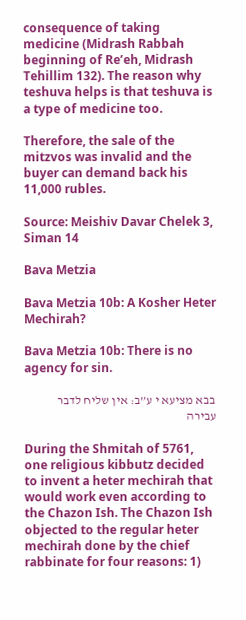consequence of taking medicine (Midrash Rabbah beginning of Re’eh, Midrash Tehillim 132). The reason why teshuva helps is that teshuva is a type of medicine too.

Therefore, the sale of the mitzvos was invalid and the buyer can demand back his 11,000 rubles.

Source: Meishiv Davar Chelek 3, Siman 14

Bava Metzia

Bava Metzia 10b: A Kosher Heter Mechirah?

Bava Metzia 10b: There is no agency for sin.

בבא מציעא י ע”ב: אין שליח לדבר עבירה

During the Shmitah of 5761, one religious kibbutz decided to invent a heter mechirah that would work even according to the Chazon Ish. The Chazon Ish objected to the regular heter mechirah done by the chief rabbinate for four reasons: 1)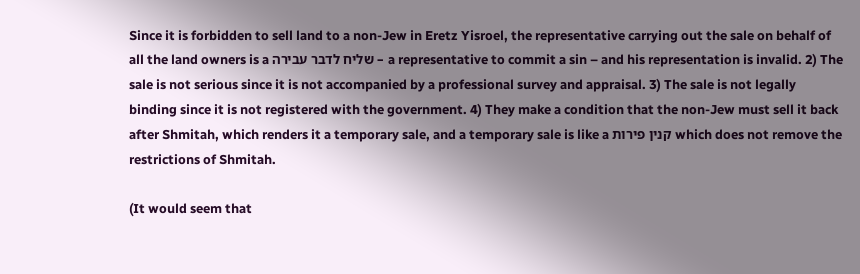Since it is forbidden to sell land to a non-Jew in Eretz Yisroel, the representative carrying out the sale on behalf of all the land owners is a שליח לדבר עבירה – a representative to commit a sin – and his representation is invalid. 2) The sale is not serious since it is not accompanied by a professional survey and appraisal. 3) The sale is not legally binding since it is not registered with the government. 4) They make a condition that the non-Jew must sell it back after Shmitah, which renders it a temporary sale, and a temporary sale is like a קנין פירות which does not remove the restrictions of Shmitah.

(It would seem that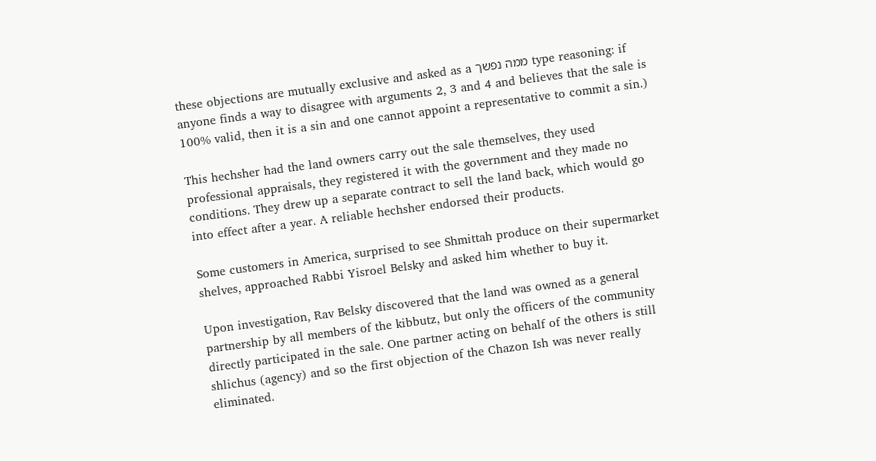these objections are mutually exclusive and asked as a ממה נפשך type reasoning: if anyone finds a way to disagree with arguments 2, 3 and 4 and believes that the sale is 100% valid, then it is a sin and one cannot appoint a representative to commit a sin.)

This hechsher had the land owners carry out the sale themselves, they used professional appraisals, they registered it with the government and they made no conditions. They drew up a separate contract to sell the land back, which would go into effect after a year. A reliable hechsher endorsed their products.

Some customers in America, surprised to see Shmittah produce on their supermarket shelves, approached Rabbi Yisroel Belsky and asked him whether to buy it.

Upon investigation, Rav Belsky discovered that the land was owned as a general partnership by all members of the kibbutz, but only the officers of the community directly participated in the sale. One partner acting on behalf of the others is still shlichus (agency) and so the first objection of the Chazon Ish was never really eliminated.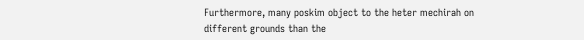Furthermore, many poskim object to the heter mechirah on different grounds than the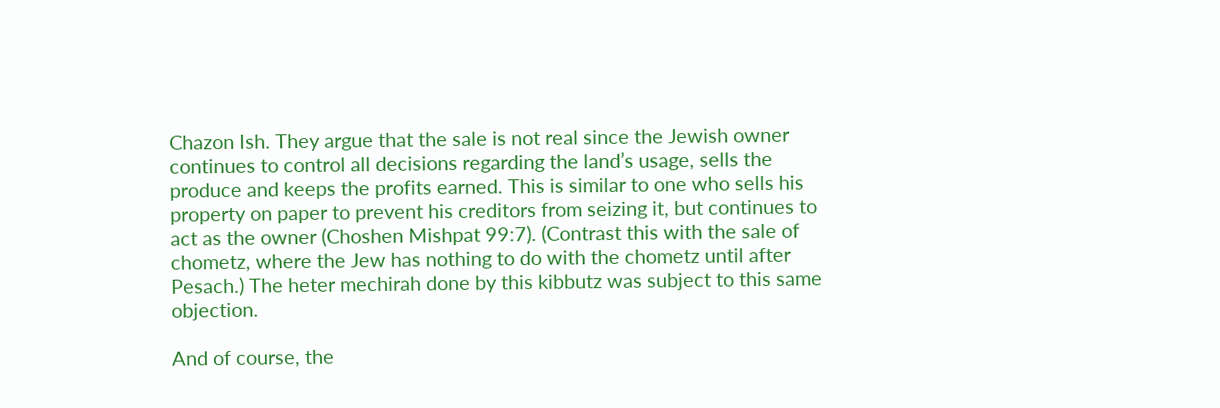Chazon Ish. They argue that the sale is not real since the Jewish owner continues to control all decisions regarding the land’s usage, sells the produce and keeps the profits earned. This is similar to one who sells his property on paper to prevent his creditors from seizing it, but continues to act as the owner (Choshen Mishpat 99:7). (Contrast this with the sale of chometz, where the Jew has nothing to do with the chometz until after Pesach.) The heter mechirah done by this kibbutz was subject to this same objection.

And of course, the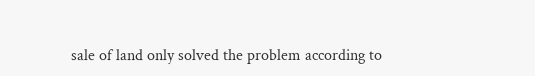sale of land only solved the problem according to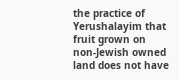the practice of Yerushalayim that fruit grown on non-Jewish owned land does not have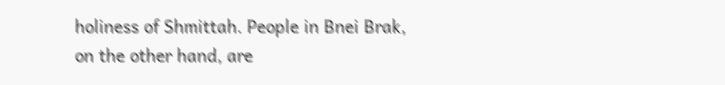holiness of Shmittah. People in Bnei Brak, on the other hand, are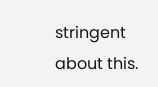stringent about this.